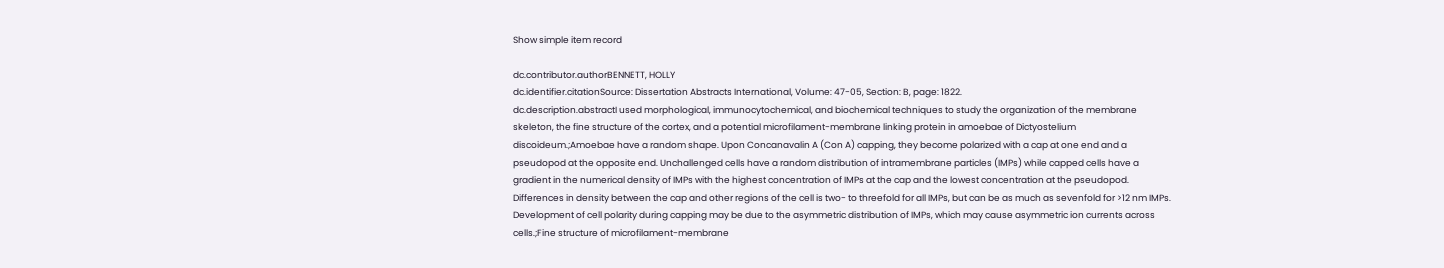Show simple item record

dc.contributor.authorBENNETT, HOLLY
dc.identifier.citationSource: Dissertation Abstracts International, Volume: 47-05, Section: B, page: 1822.
dc.description.abstractI used morphological, immunocytochemical, and biochemical techniques to study the organization of the membrane skeleton, the fine structure of the cortex, and a potential microfilament-membrane linking protein in amoebae of Dictyostelium discoideum.;Amoebae have a random shape. Upon Concanavalin A (Con A) capping, they become polarized with a cap at one end and a pseudopod at the opposite end. Unchallenged cells have a random distribution of intramembrane particles (IMPs) while capped cells have a gradient in the numerical density of IMPs with the highest concentration of IMPs at the cap and the lowest concentration at the pseudopod. Differences in density between the cap and other regions of the cell is two- to threefold for all IMPs, but can be as much as sevenfold for >12 nm IMPs. Development of cell polarity during capping may be due to the asymmetric distribution of IMPs, which may cause asymmetric ion currents across cells.;Fine structure of microfilament-membrane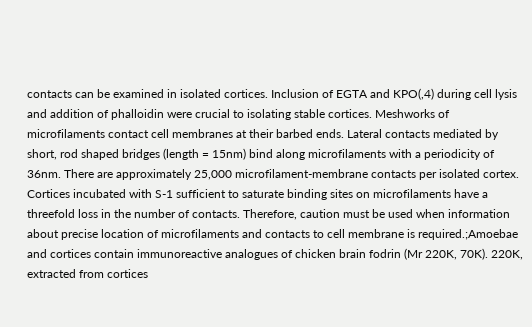contacts can be examined in isolated cortices. Inclusion of EGTA and KPO(,4) during cell lysis and addition of phalloidin were crucial to isolating stable cortices. Meshworks of microfilaments contact cell membranes at their barbed ends. Lateral contacts mediated by short, rod shaped bridges (length = 15nm) bind along microfilaments with a periodicity of 36nm. There are approximately 25,000 microfilament-membrane contacts per isolated cortex. Cortices incubated with S-1 sufficient to saturate binding sites on microfilaments have a threefold loss in the number of contacts. Therefore, caution must be used when information about precise location of microfilaments and contacts to cell membrane is required.;Amoebae and cortices contain immunoreactive analogues of chicken brain fodrin (Mr 220K, 70K). 220K, extracted from cortices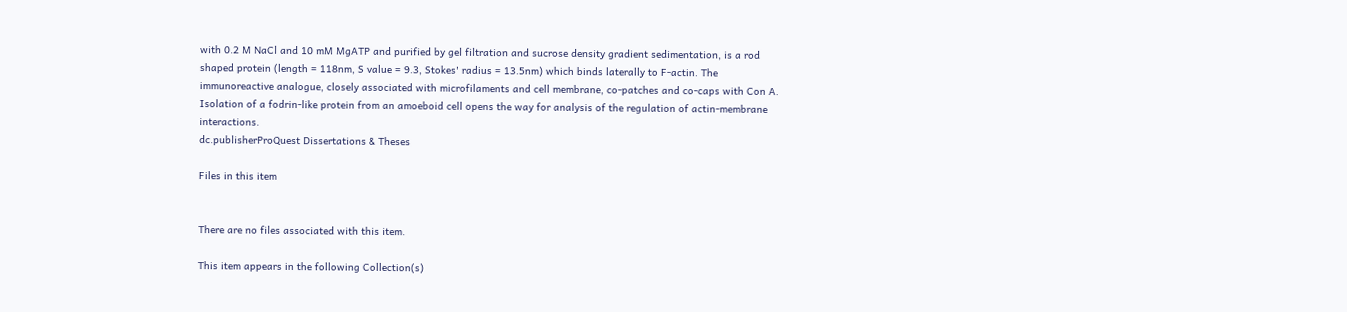with 0.2 M NaCl and 10 mM MgATP and purified by gel filtration and sucrose density gradient sedimentation, is a rod shaped protein (length = 118nm, S value = 9.3, Stokes' radius = 13.5nm) which binds laterally to F-actin. The immunoreactive analogue, closely associated with microfilaments and cell membrane, co-patches and co-caps with Con A. Isolation of a fodrin-like protein from an amoeboid cell opens the way for analysis of the regulation of actin-membrane interactions.
dc.publisherProQuest Dissertations & Theses

Files in this item


There are no files associated with this item.

This item appears in the following Collection(s)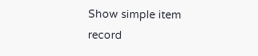Show simple item record